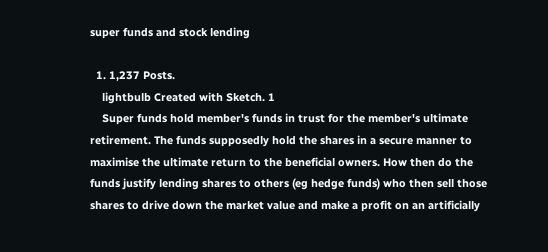super funds and stock lending

  1. 1,237 Posts.
    lightbulb Created with Sketch. 1
    Super funds hold member's funds in trust for the member's ultimate retirement. The funds supposedly hold the shares in a secure manner to maximise the ultimate return to the beneficial owners. How then do the funds justify lending shares to others (eg hedge funds) who then sell those shares to drive down the market value and make a profit on an artificially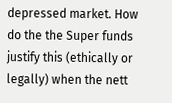depressed market. How do the the Super funds justify this (ethically or legally) when the nett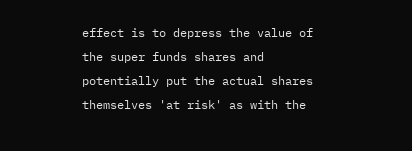effect is to depress the value of the super funds shares and potentially put the actual shares themselves 'at risk' as with the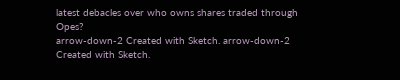latest debacles over who owns shares traded through Opes?
arrow-down-2 Created with Sketch. arrow-down-2 Created with Sketch.